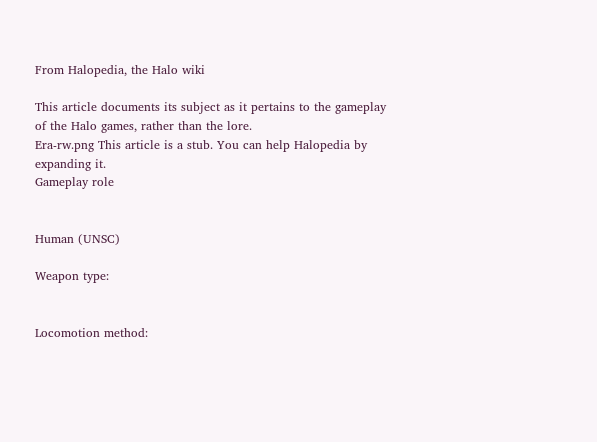From Halopedia, the Halo wiki

This article documents its subject as it pertains to the gameplay of the Halo games, rather than the lore.
Era-rw.png This article is a stub. You can help Halopedia by expanding it.
Gameplay role


Human (UNSC)

Weapon type:


Locomotion method: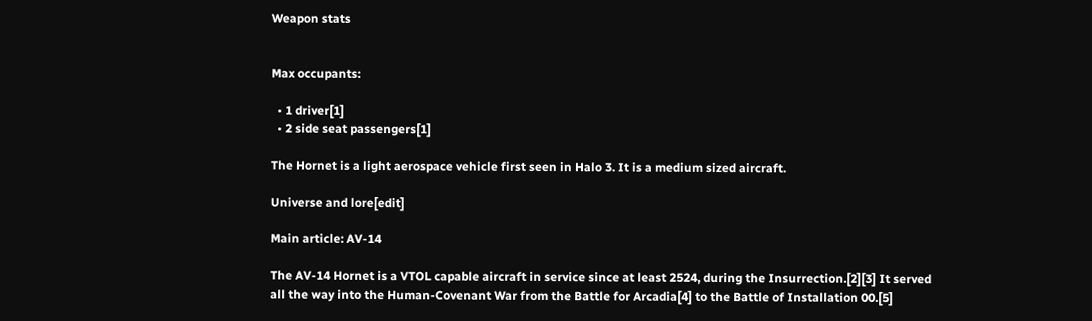Weapon stats


Max occupants:

  • 1 driver[1]
  • 2 side seat passengers[1]

The Hornet is a light aerospace vehicle first seen in Halo 3. It is a medium sized aircraft.

Universe and lore[edit]

Main article: AV-14

The AV-14 Hornet is a VTOL capable aircraft in service since at least 2524, during the Insurrection.[2][3] It served all the way into the Human-Covenant War from the Battle for Arcadia[4] to the Battle of Installation 00.[5]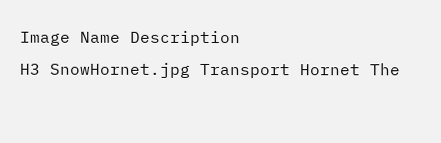Image Name Description
H3 SnowHornet.jpg Transport Hornet The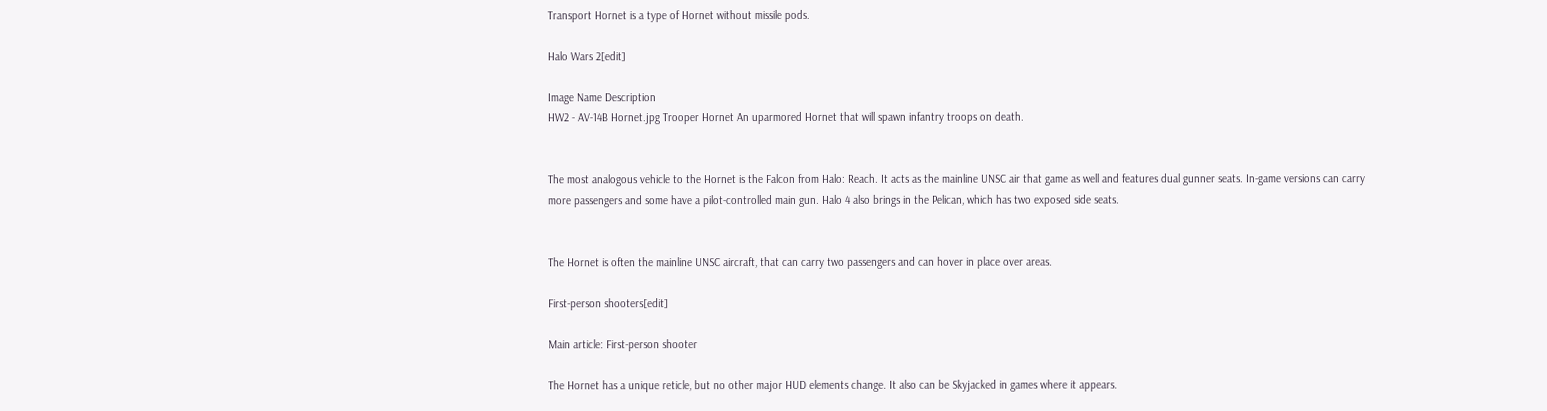Transport Hornet is a type of Hornet without missile pods.

Halo Wars 2[edit]

Image Name Description
HW2 - AV-14B Hornet.jpg Trooper Hornet An uparmored Hornet that will spawn infantry troops on death.


The most analogous vehicle to the Hornet is the Falcon from Halo: Reach. It acts as the mainline UNSC air that game as well and features dual gunner seats. In-game versions can carry more passengers and some have a pilot-controlled main gun. Halo 4 also brings in the Pelican, which has two exposed side seats.


The Hornet is often the mainline UNSC aircraft, that can carry two passengers and can hover in place over areas.

First-person shooters[edit]

Main article: First-person shooter

The Hornet has a unique reticle, but no other major HUD elements change. It also can be Skyjacked in games where it appears.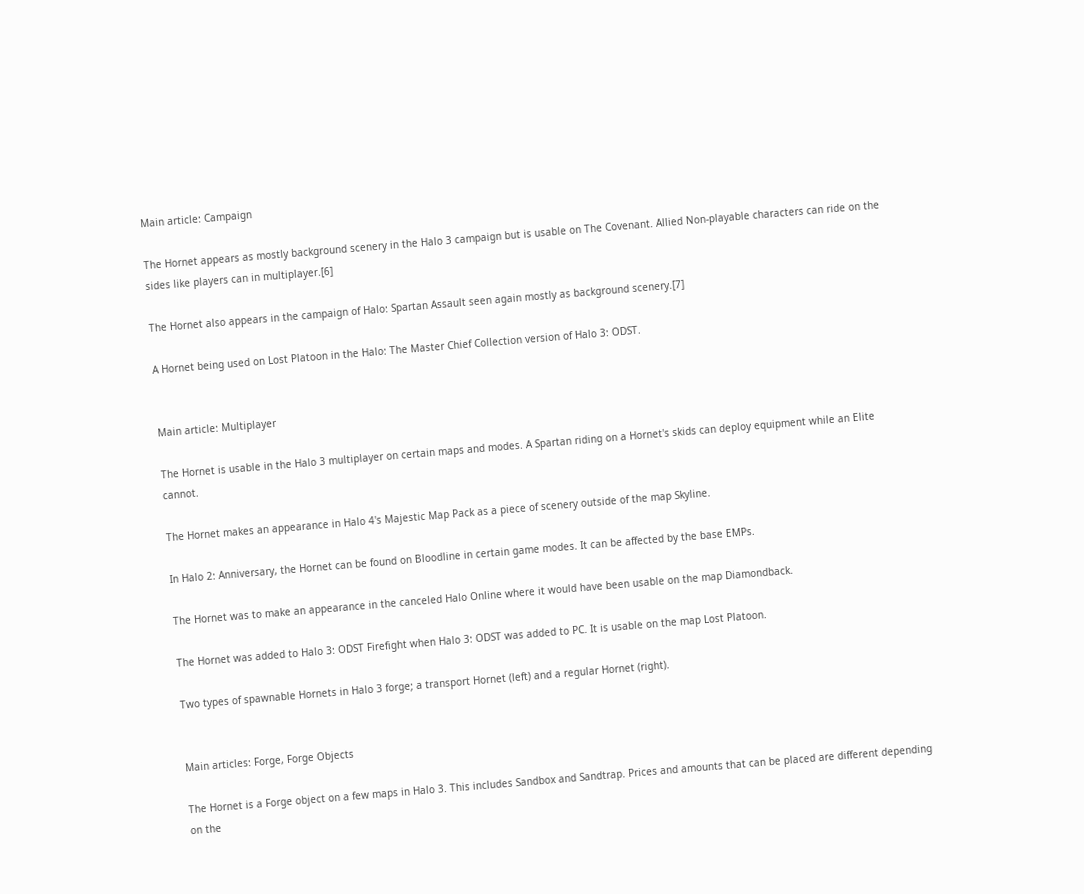Main article: Campaign

The Hornet appears as mostly background scenery in the Halo 3 campaign but is usable on The Covenant. Allied Non-playable characters can ride on the sides like players can in multiplayer.[6]

The Hornet also appears in the campaign of Halo: Spartan Assault seen again mostly as background scenery.[7]

A Hornet being used on Lost Platoon in the Halo: The Master Chief Collection version of Halo 3: ODST.


Main article: Multiplayer

The Hornet is usable in the Halo 3 multiplayer on certain maps and modes. A Spartan riding on a Hornet's skids can deploy equipment while an Elite cannot.

The Hornet makes an appearance in Halo 4's Majestic Map Pack as a piece of scenery outside of the map Skyline.

In Halo 2: Anniversary, the Hornet can be found on Bloodline in certain game modes. It can be affected by the base EMPs.

The Hornet was to make an appearance in the canceled Halo Online where it would have been usable on the map Diamondback.

The Hornet was added to Halo 3: ODST Firefight when Halo 3: ODST was added to PC. It is usable on the map Lost Platoon.

Two types of spawnable Hornets in Halo 3 forge; a transport Hornet (left) and a regular Hornet (right).


Main articles: Forge, Forge Objects

The Hornet is a Forge object on a few maps in Halo 3. This includes Sandbox and Sandtrap. Prices and amounts that can be placed are different depending on the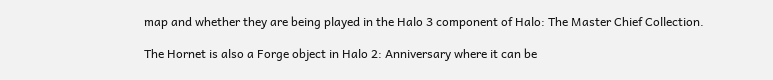map and whether they are being played in the Halo 3 component of Halo: The Master Chief Collection.

The Hornet is also a Forge object in Halo 2: Anniversary where it can be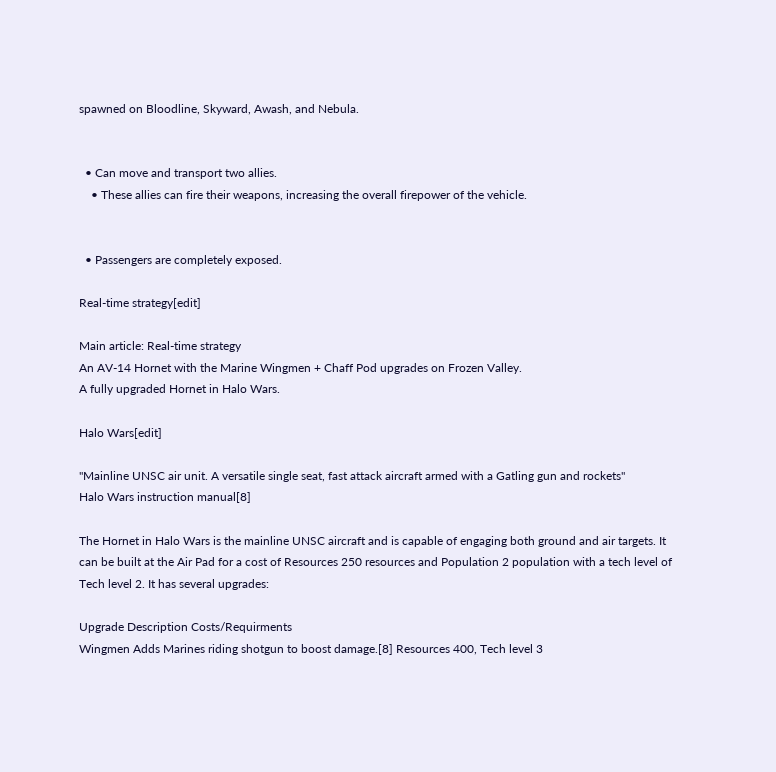spawned on Bloodline, Skyward, Awash, and Nebula.


  • Can move and transport two allies.
    • These allies can fire their weapons, increasing the overall firepower of the vehicle.


  • Passengers are completely exposed.

Real-time strategy[edit]

Main article: Real-time strategy
An AV-14 Hornet with the Marine Wingmen + Chaff Pod upgrades on Frozen Valley.
A fully upgraded Hornet in Halo Wars.

Halo Wars[edit]

"Mainline UNSC air unit. A versatile single seat, fast attack aircraft armed with a Gatling gun and rockets"
Halo Wars instruction manual[8]

The Hornet in Halo Wars is the mainline UNSC aircraft and is capable of engaging both ground and air targets. It can be built at the Air Pad for a cost of Resources 250 resources and Population 2 population with a tech level of Tech level 2. It has several upgrades:

Upgrade Description Costs/Requirments
Wingmen Adds Marines riding shotgun to boost damage.[8] Resources 400, Tech level 3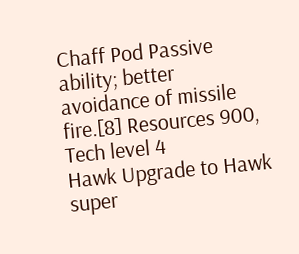Chaff Pod Passive ability; better avoidance of missile fire.[8] Resources 900, Tech level 4
Hawk Upgrade to Hawk super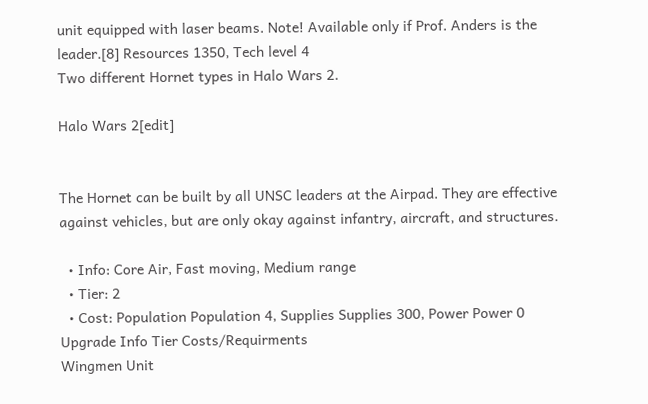unit equipped with laser beams. Note! Available only if Prof. Anders is the leader.[8] Resources 1350, Tech level 4
Two different Hornet types in Halo Wars 2.

Halo Wars 2[edit]


The Hornet can be built by all UNSC leaders at the Airpad. They are effective against vehicles, but are only okay against infantry, aircraft, and structures.

  • Info: Core Air, Fast moving, Medium range
  • Tier: 2
  • Cost: Population Population 4, Supplies Supplies 300, Power Power 0
Upgrade Info Tier Costs/Requirments
Wingmen Unit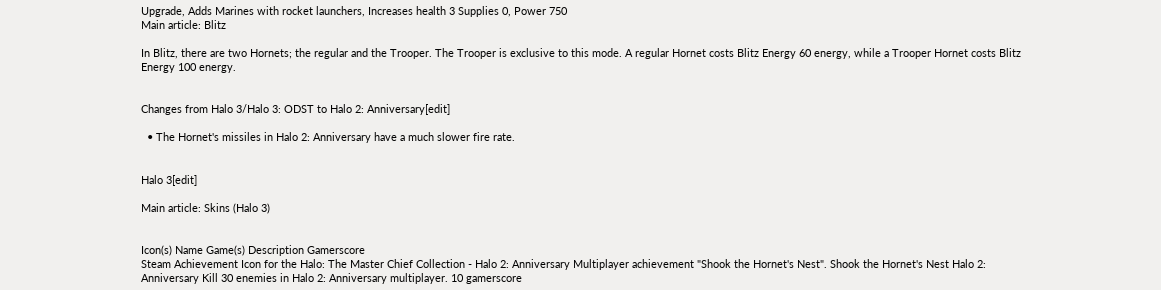Upgrade, Adds Marines with rocket launchers, Increases health 3 Supplies 0, Power 750
Main article: Blitz

In Blitz, there are two Hornets; the regular and the Trooper. The Trooper is exclusive to this mode. A regular Hornet costs Blitz Energy 60 energy, while a Trooper Hornet costs Blitz Energy 100 energy.


Changes from Halo 3/Halo 3: ODST to Halo 2: Anniversary[edit]

  • The Hornet's missiles in Halo 2: Anniversary have a much slower fire rate.


Halo 3[edit]

Main article: Skins (Halo 3)


Icon(s) Name Game(s) Description Gamerscore
Steam Achievement Icon for the Halo: The Master Chief Collection - Halo 2: Anniversary Multiplayer achievement "Shook the Hornet's Nest". Shook the Hornet's Nest Halo 2: Anniversary Kill 30 enemies in Halo 2: Anniversary multiplayer. 10 gamerscore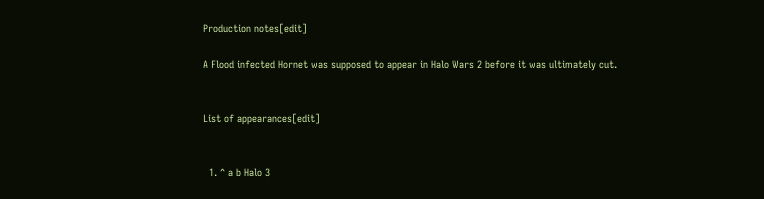Production notes[edit]

A Flood infected Hornet was supposed to appear in Halo Wars 2 before it was ultimately cut.


List of appearances[edit]


  1. ^ a b Halo 3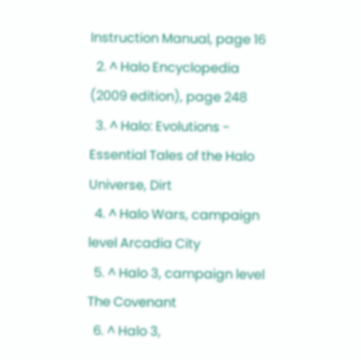Instruction Manual, page 16
  2. ^ Halo Encyclopedia (2009 edition), page 248
  3. ^ Halo: Evolutions - Essential Tales of the Halo Universe, Dirt
  4. ^ Halo Wars, campaign level Arcadia City
  5. ^ Halo 3, campaign level The Covenant
  6. ^ Halo 3,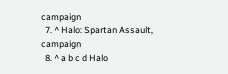campaign
  7. ^ Halo: Spartan Assault, campaign
  8. ^ a b c d Halo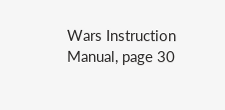Wars Instruction Manual, page 30